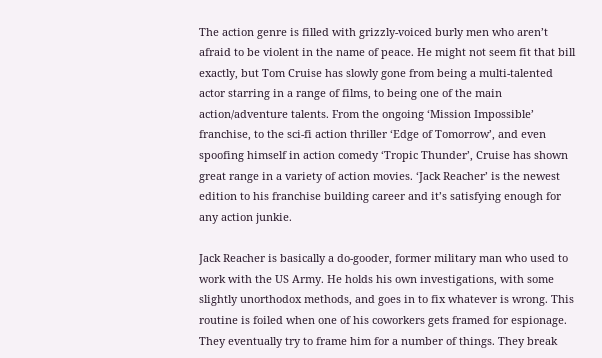The action genre is filled with grizzly-voiced burly men who aren’t afraid to be violent in the name of peace. He might not seem fit that bill exactly, but Tom Cruise has slowly gone from being a multi-talented actor starring in a range of films, to being one of the main action/adventure talents. From the ongoing ‘Mission Impossible’ franchise, to the sci-fi action thriller ‘Edge of Tomorrow’, and even spoofing himself in action comedy ‘Tropic Thunder’, Cruise has shown great range in a variety of action movies. ‘Jack Reacher’ is the newest edition to his franchise building career and it’s satisfying enough for any action junkie.

Jack Reacher is basically a do-gooder, former military man who used to work with the US Army. He holds his own investigations, with some slightly unorthodox methods, and goes in to fix whatever is wrong. This routine is foiled when one of his coworkers gets framed for espionage. They eventually try to frame him for a number of things. They break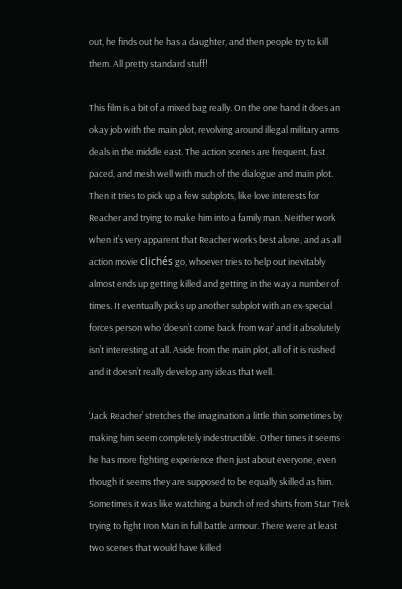out, he finds out he has a daughter, and then people try to kill them. All pretty standard stuff!

This film is a bit of a mixed bag really. On the one hand it does an okay job with the main plot, revolving around illegal military arms deals in the middle east. The action scenes are frequent, fast paced, and mesh well with much of the dialogue and main plot. Then it tries to pick up a few subplots, like love interests for Reacher and trying to make him into a family man. Neither work when it’s very apparent that Reacher works best alone, and as all action movie clichés go, whoever tries to help out inevitably almost ends up getting killed and getting in the way a number of times. It eventually picks up another subplot with an ex-special forces person who ‘doesn’t come back from war’ and it absolutely isn’t interesting at all. Aside from the main plot, all of it is rushed and it doesn’t really develop any ideas that well.

‘Jack Reacher’ stretches the imagination a little thin sometimes by making him seem completely indestructible. Other times it seems he has more fighting experience then just about everyone, even though it seems they are supposed to be equally skilled as him. Sometimes it was like watching a bunch of red shirts from Star Trek trying to fight Iron Man in full battle armour. There were at least two scenes that would have killed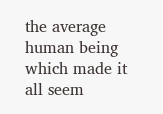the average human being which made it all seem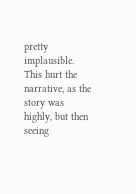pretty implausible. This hurt the narrative, as the story was highly, but then seeing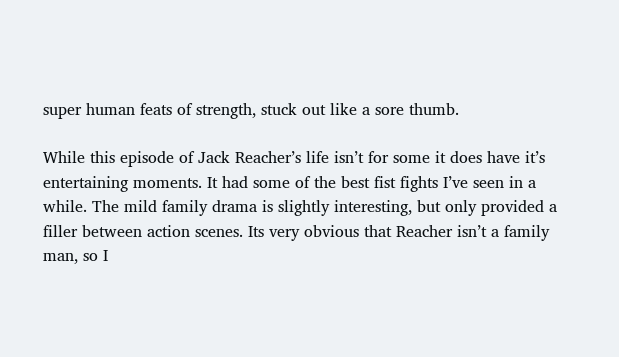super human feats of strength, stuck out like a sore thumb.

While this episode of Jack Reacher’s life isn’t for some it does have it’s entertaining moments. It had some of the best fist fights I’ve seen in a while. The mild family drama is slightly interesting, but only provided a filler between action scenes. Its very obvious that Reacher isn’t a family man, so I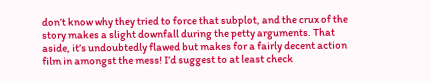don’t know why they tried to force that subplot, and the crux of the story makes a slight downfall during the petty arguments. That aside, it’s undoubtedly flawed but makes for a fairly decent action film in amongst the mess! I’d suggest to at least check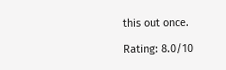this out once.

Rating: 8.0/10